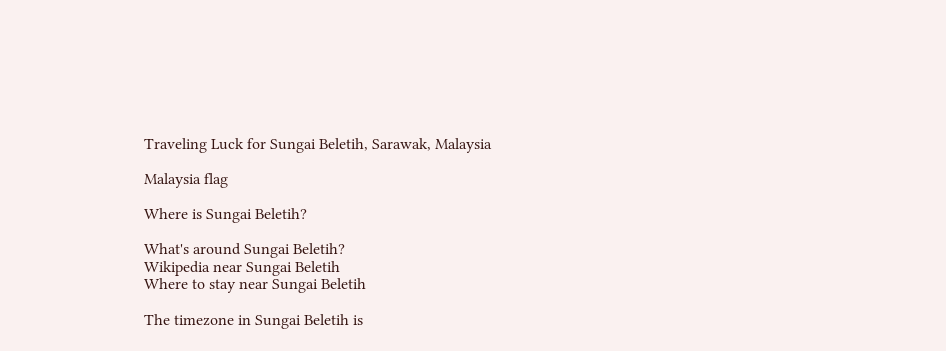Traveling Luck for Sungai Beletih, Sarawak, Malaysia

Malaysia flag

Where is Sungai Beletih?

What's around Sungai Beletih?
Wikipedia near Sungai Beletih
Where to stay near Sungai Beletih

The timezone in Sungai Beletih is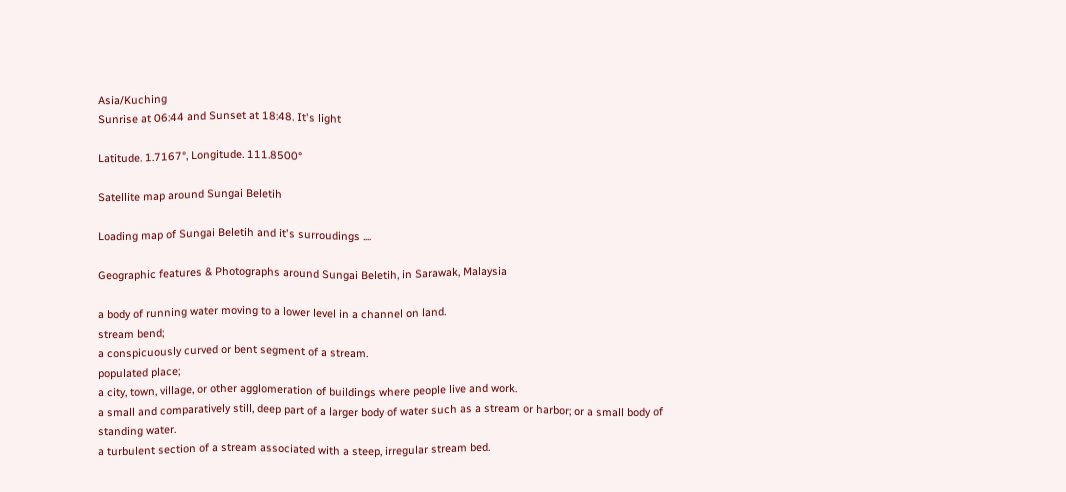Asia/Kuching
Sunrise at 06:44 and Sunset at 18:48. It's light

Latitude. 1.7167°, Longitude. 111.8500°

Satellite map around Sungai Beletih

Loading map of Sungai Beletih and it's surroudings ....

Geographic features & Photographs around Sungai Beletih, in Sarawak, Malaysia

a body of running water moving to a lower level in a channel on land.
stream bend;
a conspicuously curved or bent segment of a stream.
populated place;
a city, town, village, or other agglomeration of buildings where people live and work.
a small and comparatively still, deep part of a larger body of water such as a stream or harbor; or a small body of standing water.
a turbulent section of a stream associated with a steep, irregular stream bed.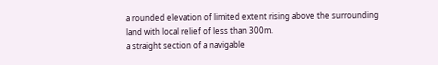a rounded elevation of limited extent rising above the surrounding land with local relief of less than 300m.
a straight section of a navigable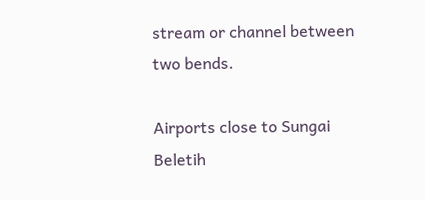stream or channel between two bends.

Airports close to Sungai Beletih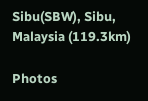Sibu(SBW), Sibu, Malaysia (119.3km)

Photos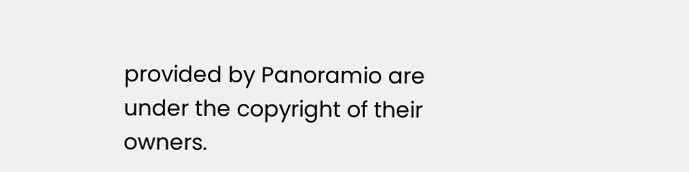provided by Panoramio are under the copyright of their owners.